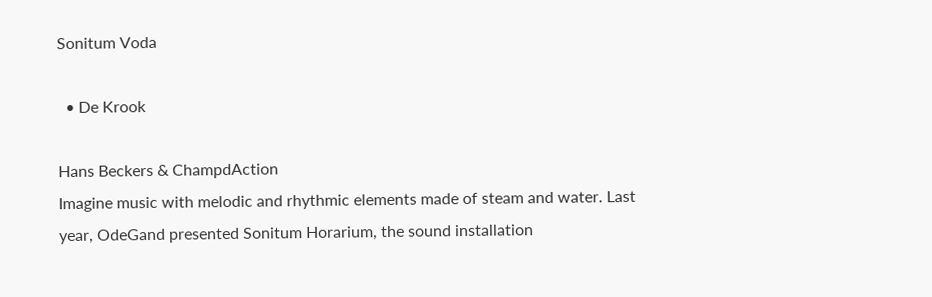Sonitum Voda

  • De Krook

Hans Beckers & ChampdAction
Imagine music with melodic and rhythmic elements made of steam and water. Last year, OdeGand presented Sonitum Horarium, the sound installation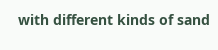with different kinds of sand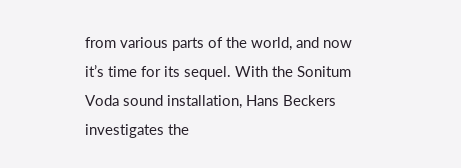from various parts of the world, and now it’s time for its sequel. With the Sonitum Voda sound installation, Hans Beckers investigates the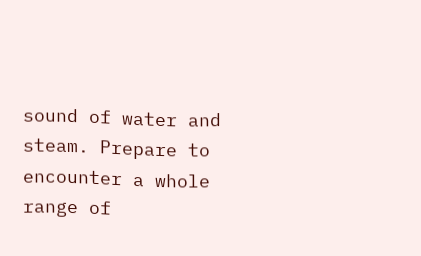sound of water and steam. Prepare to encounter a whole range of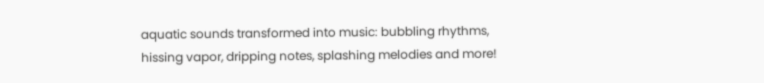aquatic sounds transformed into music: bubbling rhythms, hissing vapor, dripping notes, splashing melodies and more!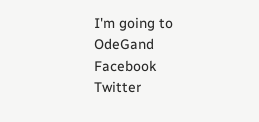I'm going to OdeGand Facebook Twitter